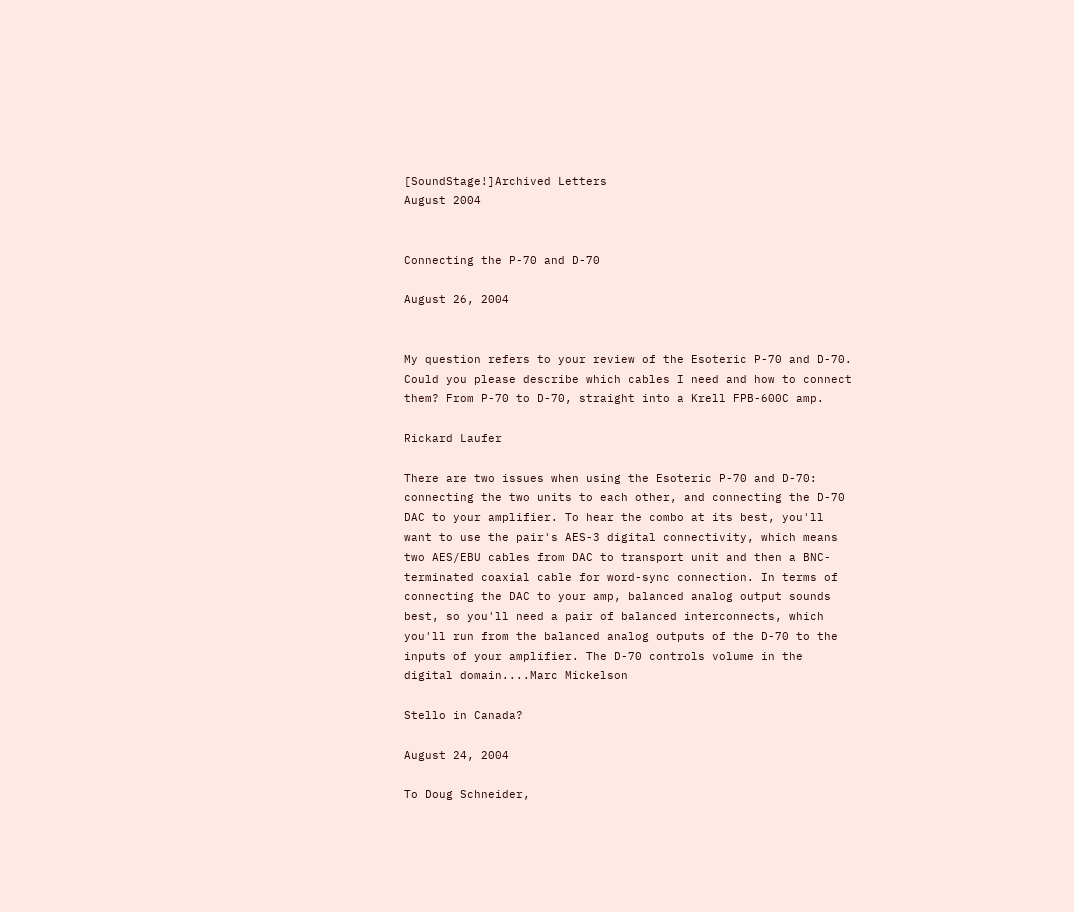[SoundStage!]Archived Letters
August 2004


Connecting the P-70 and D-70

August 26, 2004


My question refers to your review of the Esoteric P-70 and D-70. Could you please describe which cables I need and how to connect them? From P-70 to D-70, straight into a Krell FPB-600C amp.

Rickard Laufer

There are two issues when using the Esoteric P-70 and D-70: connecting the two units to each other, and connecting the D-70 DAC to your amplifier. To hear the combo at its best, you'll want to use the pair's AES-3 digital connectivity, which means two AES/EBU cables from DAC to transport unit and then a BNC-terminated coaxial cable for word-sync connection. In terms of connecting the DAC to your amp, balanced analog output sounds best, so you'll need a pair of balanced interconnects, which you'll run from the balanced analog outputs of the D-70 to the inputs of your amplifier. The D-70 controls volume in the digital domain....Marc Mickelson

Stello in Canada?

August 24, 2004

To Doug Schneider,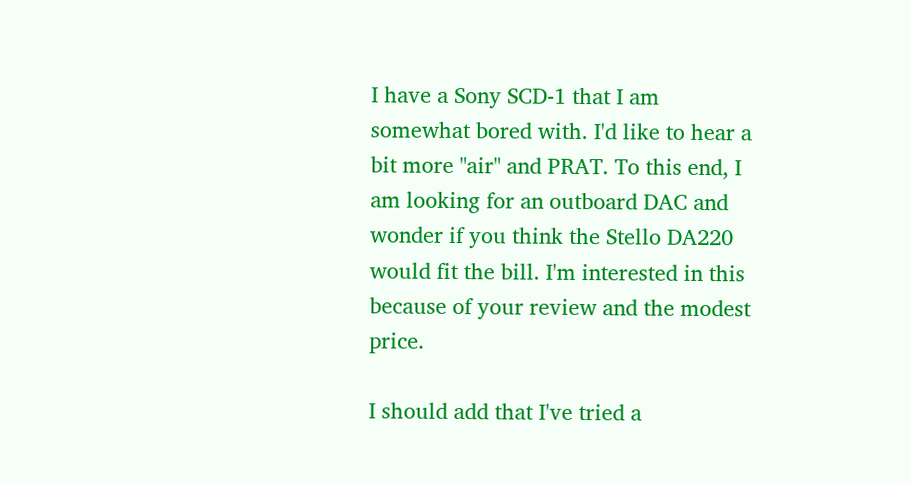I have a Sony SCD-1 that I am somewhat bored with. I'd like to hear a bit more "air" and PRAT. To this end, I am looking for an outboard DAC and wonder if you think the Stello DA220 would fit the bill. I'm interested in this because of your review and the modest price.

I should add that I've tried a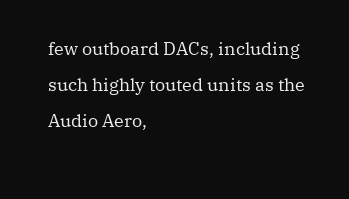few outboard DACs, including such highly touted units as the Audio Aero,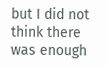but I did not think there was enough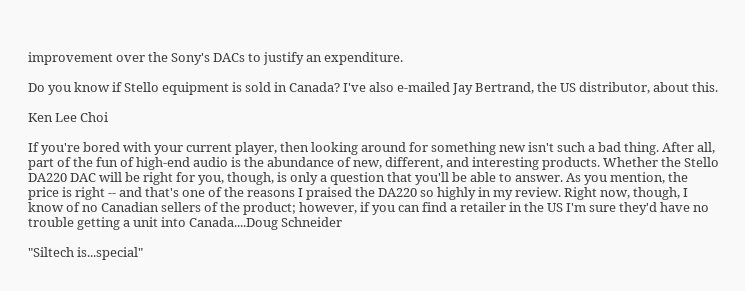improvement over the Sony's DACs to justify an expenditure.

Do you know if Stello equipment is sold in Canada? I've also e-mailed Jay Bertrand, the US distributor, about this.

Ken Lee Choi

If you're bored with your current player, then looking around for something new isn't such a bad thing. After all, part of the fun of high-end audio is the abundance of new, different, and interesting products. Whether the Stello DA220 DAC will be right for you, though, is only a question that you'll be able to answer. As you mention, the price is right -- and that's one of the reasons I praised the DA220 so highly in my review. Right now, though, I know of no Canadian sellers of the product; however, if you can find a retailer in the US I'm sure they'd have no trouble getting a unit into Canada....Doug Schneider

"Siltech is...special"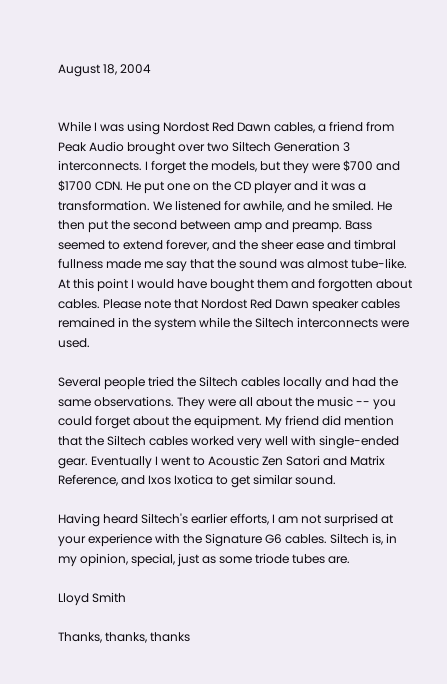August 18, 2004


While I was using Nordost Red Dawn cables, a friend from Peak Audio brought over two Siltech Generation 3 interconnects. I forget the models, but they were $700 and $1700 CDN. He put one on the CD player and it was a transformation. We listened for awhile, and he smiled. He then put the second between amp and preamp. Bass seemed to extend forever, and the sheer ease and timbral fullness made me say that the sound was almost tube-like. At this point I would have bought them and forgotten about cables. Please note that Nordost Red Dawn speaker cables remained in the system while the Siltech interconnects were used.

Several people tried the Siltech cables locally and had the same observations. They were all about the music -- you could forget about the equipment. My friend did mention that the Siltech cables worked very well with single-ended gear. Eventually I went to Acoustic Zen Satori and Matrix Reference, and Ixos Ixotica to get similar sound.

Having heard Siltech's earlier efforts, I am not surprised at your experience with the Signature G6 cables. Siltech is, in my opinion, special, just as some triode tubes are.

Lloyd Smith

Thanks, thanks, thanks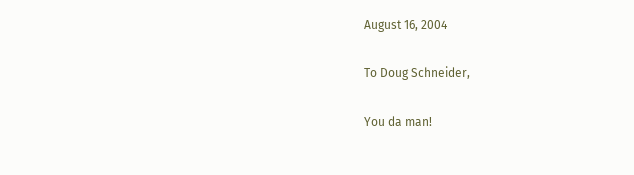August 16, 2004

To Doug Schneider,

You da man!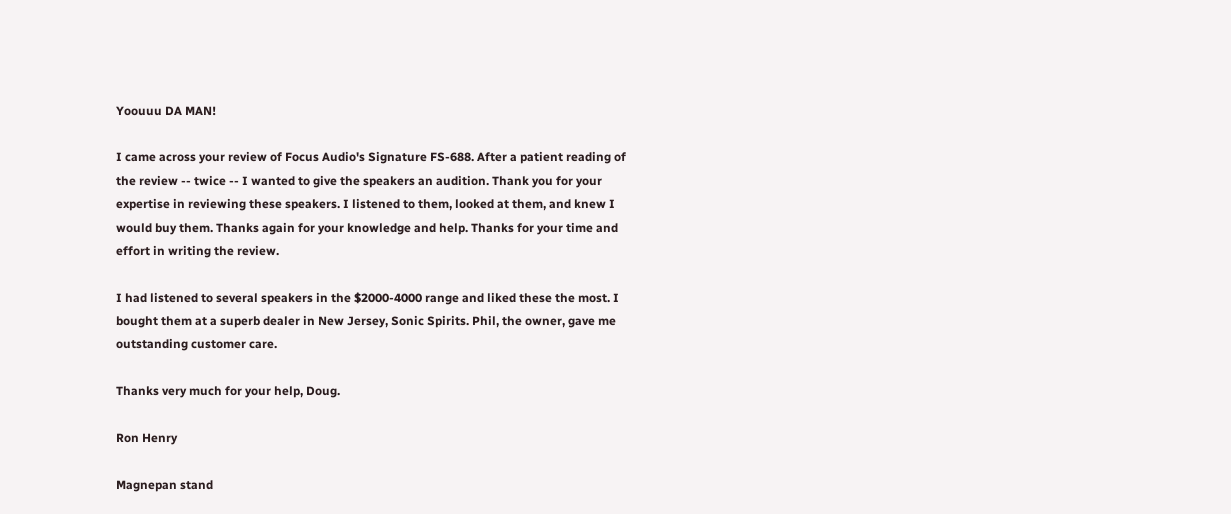Yoouuu DA MAN!

I came across your review of Focus Audio's Signature FS-688. After a patient reading of the review -- twice -- I wanted to give the speakers an audition. Thank you for your expertise in reviewing these speakers. I listened to them, looked at them, and knew I would buy them. Thanks again for your knowledge and help. Thanks for your time and effort in writing the review.

I had listened to several speakers in the $2000-4000 range and liked these the most. I bought them at a superb dealer in New Jersey, Sonic Spirits. Phil, the owner, gave me outstanding customer care.

Thanks very much for your help, Doug.

Ron Henry

Magnepan stand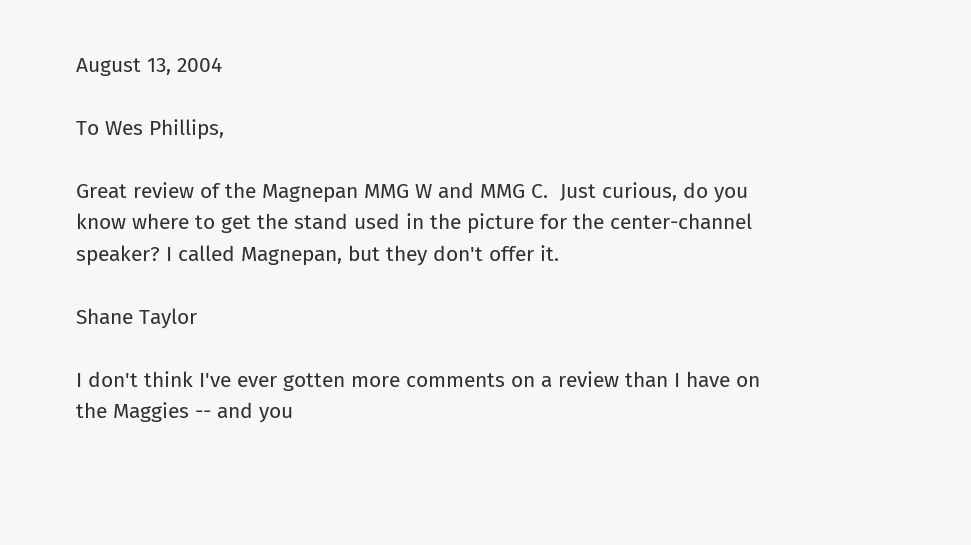August 13, 2004

To Wes Phillips,

Great review of the Magnepan MMG W and MMG C.  Just curious, do you know where to get the stand used in the picture for the center-channel speaker? I called Magnepan, but they don't offer it.

Shane Taylor

I don't think I've ever gotten more comments on a review than I have on the Maggies -- and you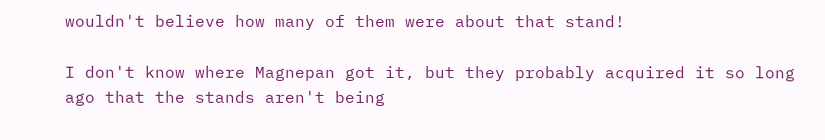wouldn't believe how many of them were about that stand!

I don't know where Magnepan got it, but they probably acquired it so long ago that the stands aren't being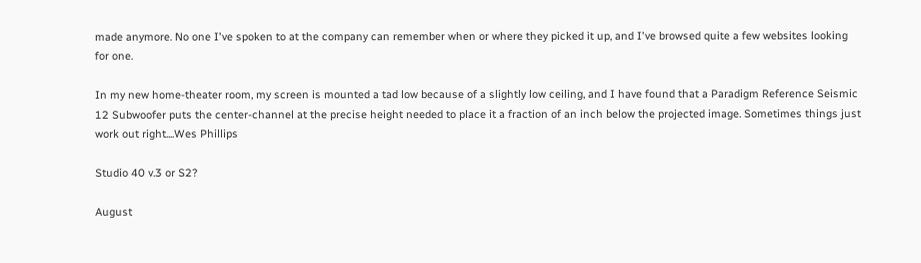made anymore. No one I've spoken to at the company can remember when or where they picked it up, and I've browsed quite a few websites looking for one.

In my new home-theater room, my screen is mounted a tad low because of a slightly low ceiling, and I have found that a Paradigm Reference Seismic 12 Subwoofer puts the center-channel at the precise height needed to place it a fraction of an inch below the projected image. Sometimes things just work out right....Wes Phillips

Studio 40 v.3 or S2?

August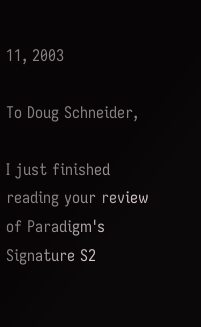11, 2003

To Doug Schneider,

I just finished reading your review of Paradigm's Signature S2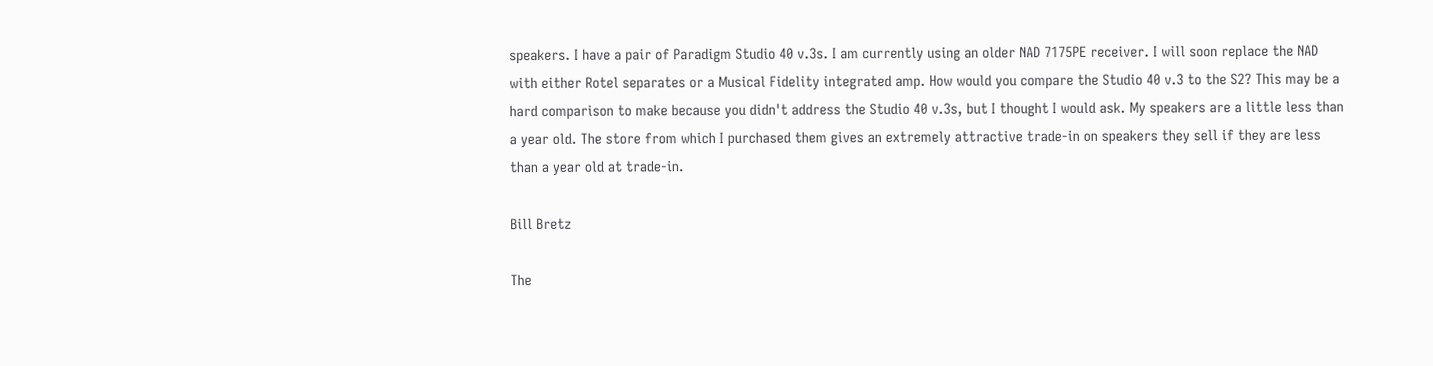speakers. I have a pair of Paradigm Studio 40 v.3s. I am currently using an older NAD 7175PE receiver. I will soon replace the NAD with either Rotel separates or a Musical Fidelity integrated amp. How would you compare the Studio 40 v.3 to the S2? This may be a hard comparison to make because you didn't address the Studio 40 v.3s, but I thought I would ask. My speakers are a little less than a year old. The store from which I purchased them gives an extremely attractive trade-in on speakers they sell if they are less than a year old at trade-in.

Bill Bretz

The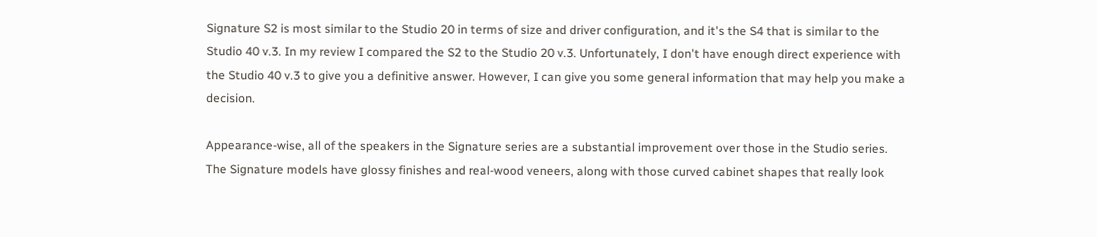Signature S2 is most similar to the Studio 20 in terms of size and driver configuration, and it's the S4 that is similar to the Studio 40 v.3. In my review I compared the S2 to the Studio 20 v.3. Unfortunately, I don't have enough direct experience with the Studio 40 v.3 to give you a definitive answer. However, I can give you some general information that may help you make a decision.

Appearance-wise, all of the speakers in the Signature series are a substantial improvement over those in the Studio series. The Signature models have glossy finishes and real-wood veneers, along with those curved cabinet shapes that really look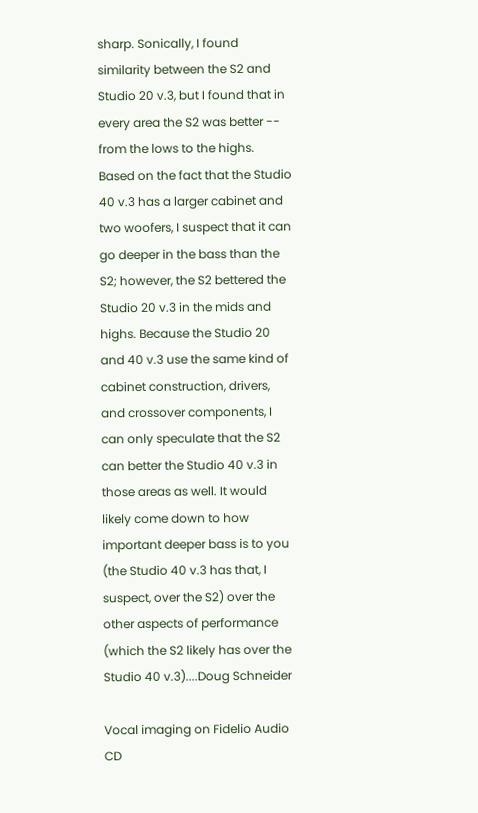sharp. Sonically, I found similarity between the S2 and Studio 20 v.3, but I found that in every area the S2 was better -- from the lows to the highs. Based on the fact that the Studio 40 v.3 has a larger cabinet and two woofers, I suspect that it can go deeper in the bass than the S2; however, the S2 bettered the Studio 20 v.3 in the mids and highs. Because the Studio 20 and 40 v.3 use the same kind of cabinet construction, drivers, and crossover components, I can only speculate that the S2 can better the Studio 40 v.3 in those areas as well. It would likely come down to how important deeper bass is to you (the Studio 40 v.3 has that, I suspect, over the S2) over the other aspects of performance (which the S2 likely has over the Studio 40 v.3)....Doug Schneider

Vocal imaging on Fidelio Audio CD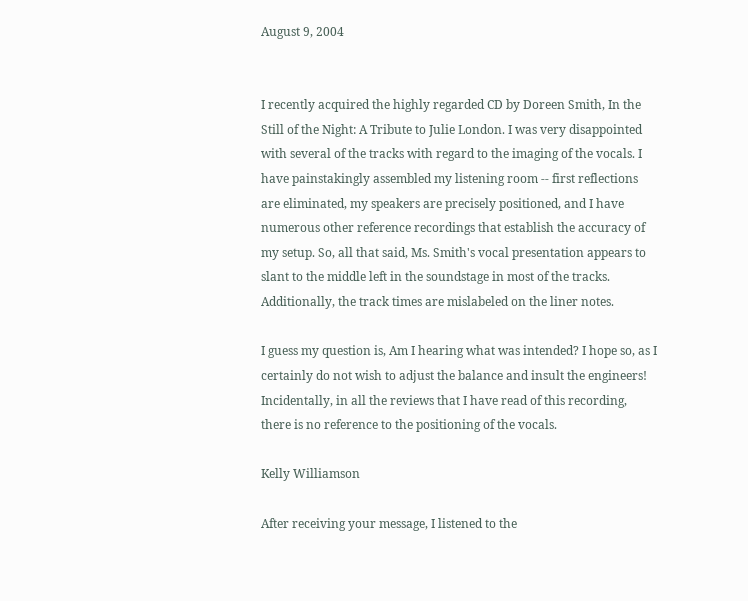August 9, 2004


I recently acquired the highly regarded CD by Doreen Smith, In the Still of the Night: A Tribute to Julie London. I was very disappointed with several of the tracks with regard to the imaging of the vocals. I have painstakingly assembled my listening room -- first reflections are eliminated, my speakers are precisely positioned, and I have numerous other reference recordings that establish the accuracy of my setup. So, all that said, Ms. Smith's vocal presentation appears to slant to the middle left in the soundstage in most of the tracks. Additionally, the track times are mislabeled on the liner notes.

I guess my question is, Am I hearing what was intended? I hope so, as I certainly do not wish to adjust the balance and insult the engineers! Incidentally, in all the reviews that I have read of this recording, there is no reference to the positioning of the vocals.

Kelly Williamson

After receiving your message, I listened to the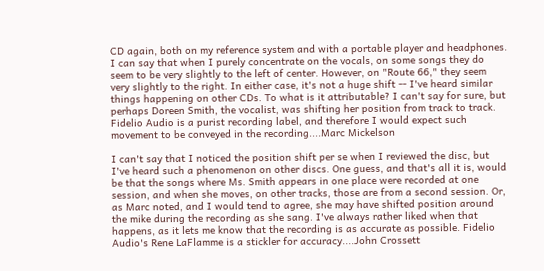CD again, both on my reference system and with a portable player and headphones. I can say that when I purely concentrate on the vocals, on some songs they do seem to be very slightly to the left of center. However, on "Route 66," they seem very slightly to the right. In either case, it's not a huge shift -- I've heard similar things happening on other CDs. To what is it attributable? I can't say for sure, but perhaps Doreen Smith, the vocalist, was shifting her position from track to track. Fidelio Audio is a purist recording label, and therefore I would expect such movement to be conveyed in the recording....Marc Mickelson

I can't say that I noticed the position shift per se when I reviewed the disc, but I've heard such a phenomenon on other discs. One guess, and that's all it is, would be that the songs where Ms. Smith appears in one place were recorded at one session, and when she moves, on other tracks, those are from a second session. Or, as Marc noted, and I would tend to agree, she may have shifted position around the mike during the recording as she sang. I've always rather liked when that happens, as it lets me know that the recording is as accurate as possible. Fidelio Audio's Rene LaFlamme is a stickler for accuracy....John Crossett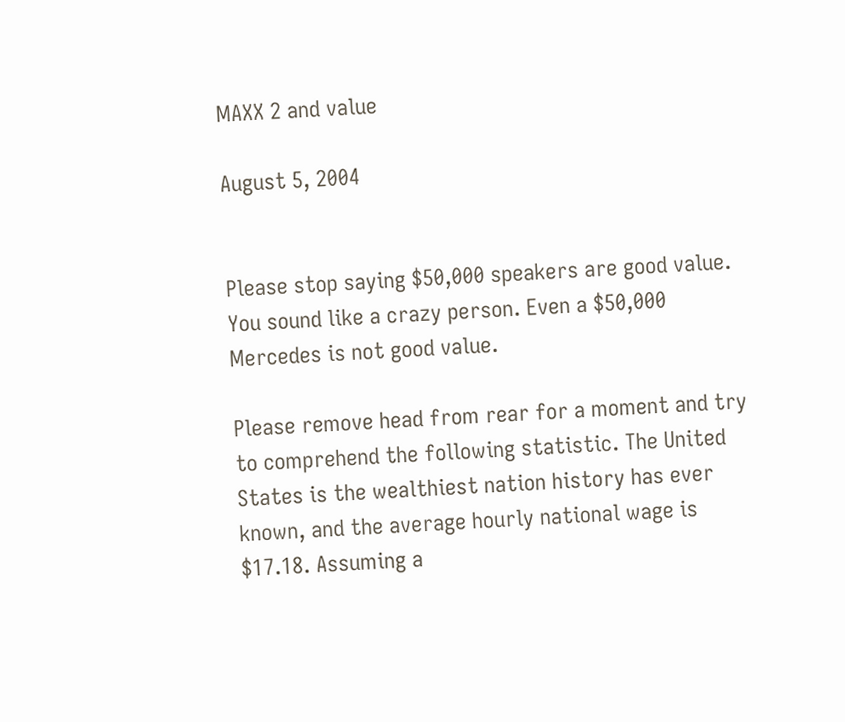MAXX 2 and value

August 5, 2004


Please stop saying $50,000 speakers are good value. You sound like a crazy person. Even a $50,000 Mercedes is not good value.

Please remove head from rear for a moment and try to comprehend the following statistic. The United States is the wealthiest nation history has ever known, and the average hourly national wage is $17.18. Assuming a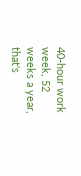40-hour work week, 52 weeks a year, that's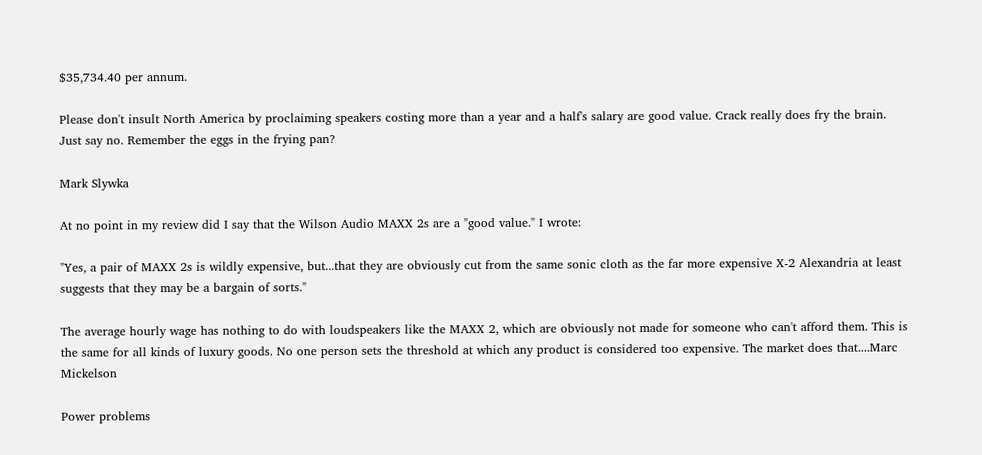$35,734.40 per annum.

Please don't insult North America by proclaiming speakers costing more than a year and a half's salary are good value. Crack really does fry the brain. Just say no. Remember the eggs in the frying pan?

Mark Slywka

At no point in my review did I say that the Wilson Audio MAXX 2s are a "good value." I wrote:

"Yes, a pair of MAXX 2s is wildly expensive, but...that they are obviously cut from the same sonic cloth as the far more expensive X-2 Alexandria at least suggests that they may be a bargain of sorts."

The average hourly wage has nothing to do with loudspeakers like the MAXX 2, which are obviously not made for someone who can't afford them. This is the same for all kinds of luxury goods. No one person sets the threshold at which any product is considered too expensive. The market does that....Marc Mickelson

Power problems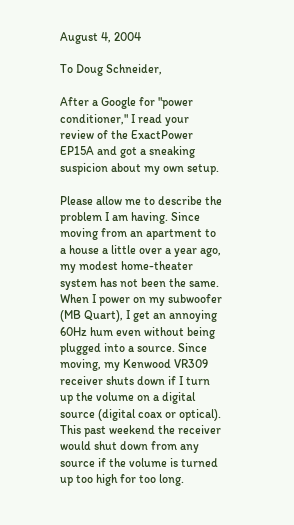August 4, 2004

To Doug Schneider,

After a Google for "power conditioner," I read your review of the ExactPower EP15A and got a sneaking suspicion about my own setup.

Please allow me to describe the problem I am having. Since moving from an apartment to a house a little over a year ago, my modest home-theater system has not been the same. When I power on my subwoofer (MB Quart), I get an annoying 60Hz hum even without being plugged into a source. Since moving, my Kenwood VR309 receiver shuts down if I turn up the volume on a digital source (digital coax or optical). This past weekend the receiver would shut down from any source if the volume is turned up too high for too long.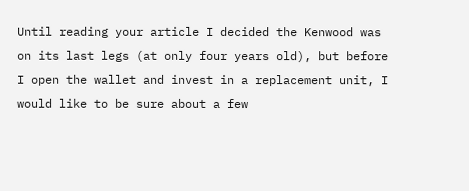Until reading your article I decided the Kenwood was on its last legs (at only four years old), but before I open the wallet and invest in a replacement unit, I would like to be sure about a few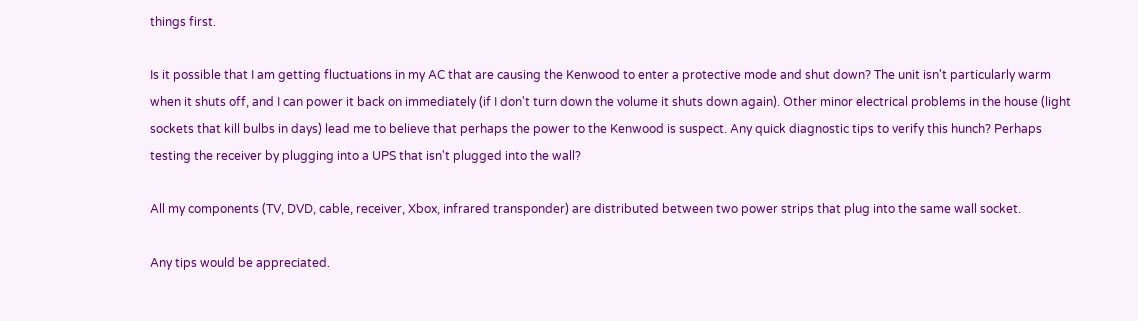things first.

Is it possible that I am getting fluctuations in my AC that are causing the Kenwood to enter a protective mode and shut down? The unit isn't particularly warm when it shuts off, and I can power it back on immediately (if I don't turn down the volume it shuts down again). Other minor electrical problems in the house (light sockets that kill bulbs in days) lead me to believe that perhaps the power to the Kenwood is suspect. Any quick diagnostic tips to verify this hunch? Perhaps testing the receiver by plugging into a UPS that isn't plugged into the wall?

All my components (TV, DVD, cable, receiver, Xbox, infrared transponder) are distributed between two power strips that plug into the same wall socket.

Any tips would be appreciated.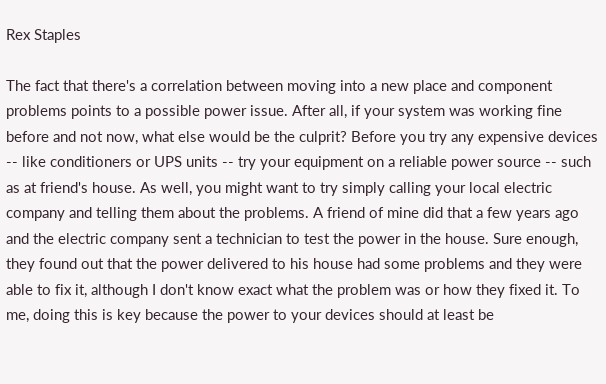Rex Staples

The fact that there's a correlation between moving into a new place and component problems points to a possible power issue. After all, if your system was working fine before and not now, what else would be the culprit? Before you try any expensive devices -- like conditioners or UPS units -- try your equipment on a reliable power source -- such as at friend's house. As well, you might want to try simply calling your local electric company and telling them about the problems. A friend of mine did that a few years ago and the electric company sent a technician to test the power in the house. Sure enough, they found out that the power delivered to his house had some problems and they were able to fix it, although I don't know exact what the problem was or how they fixed it. To me, doing this is key because the power to your devices should at least be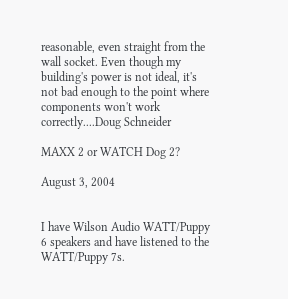reasonable, even straight from the wall socket. Even though my building's power is not ideal, it's not bad enough to the point where components won't work correctly....Doug Schneider

MAXX 2 or WATCH Dog 2?

August 3, 2004


I have Wilson Audio WATT/Puppy 6 speakers and have listened to the WATT/Puppy 7s.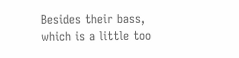Besides their bass, which is a little too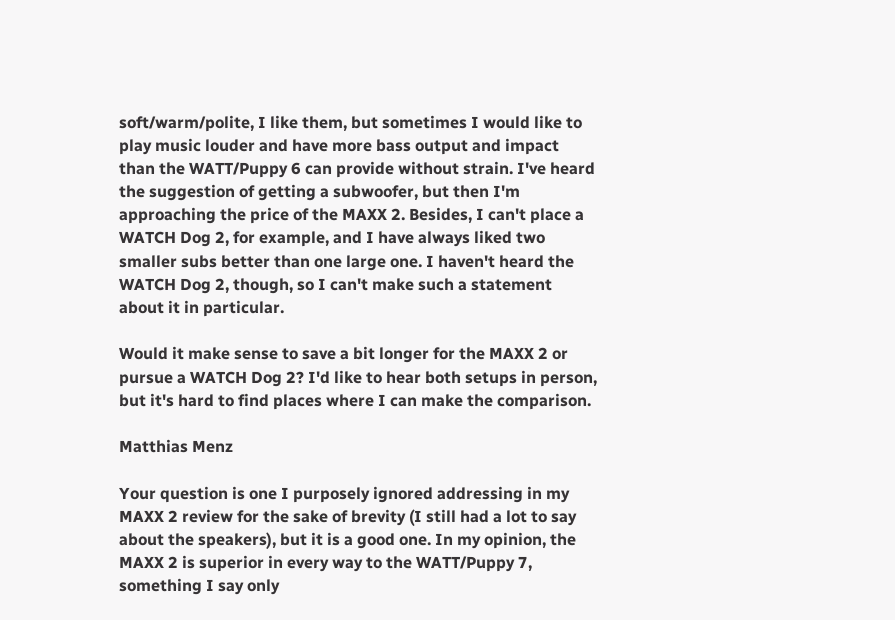soft/warm/polite, I like them, but sometimes I would like to play music louder and have more bass output and impact than the WATT/Puppy 6 can provide without strain. I've heard the suggestion of getting a subwoofer, but then I'm approaching the price of the MAXX 2. Besides, I can't place a WATCH Dog 2, for example, and I have always liked two smaller subs better than one large one. I haven't heard the WATCH Dog 2, though, so I can't make such a statement about it in particular.

Would it make sense to save a bit longer for the MAXX 2 or pursue a WATCH Dog 2? I'd like to hear both setups in person, but it's hard to find places where I can make the comparison.

Matthias Menz

Your question is one I purposely ignored addressing in my MAXX 2 review for the sake of brevity (I still had a lot to say about the speakers), but it is a good one. In my opinion, the MAXX 2 is superior in every way to the WATT/Puppy 7, something I say only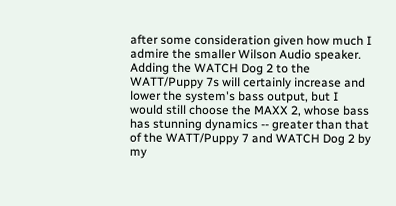after some consideration given how much I admire the smaller Wilson Audio speaker. Adding the WATCH Dog 2 to the WATT/Puppy 7s will certainly increase and lower the system's bass output, but I would still choose the MAXX 2, whose bass has stunning dynamics -- greater than that of the WATT/Puppy 7 and WATCH Dog 2 by my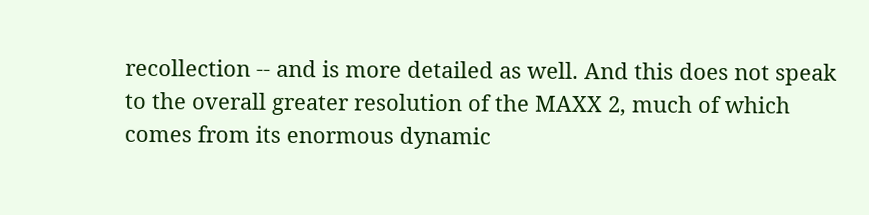recollection -- and is more detailed as well. And this does not speak to the overall greater resolution of the MAXX 2, much of which comes from its enormous dynamic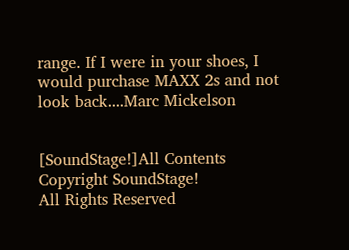range. If I were in your shoes, I would purchase MAXX 2s and not look back....Marc Mickelson


[SoundStage!]All Contents
Copyright SoundStage!
All Rights Reserved